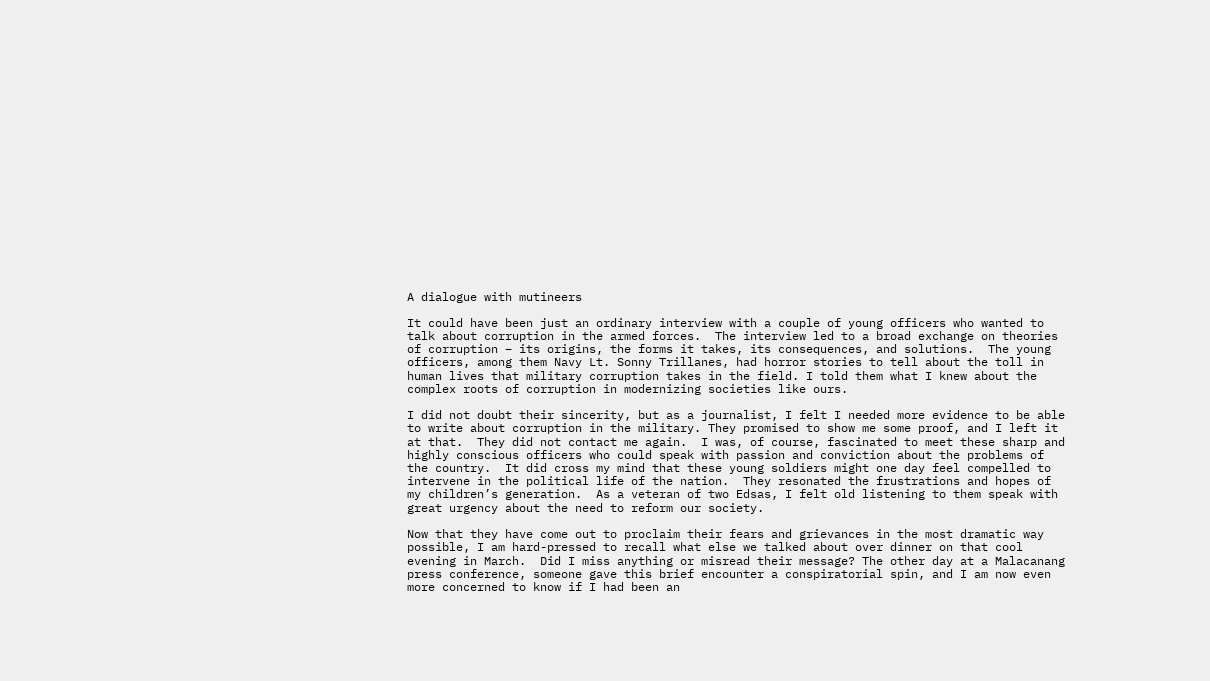A dialogue with mutineers

It could have been just an ordinary interview with a couple of young officers who wanted to talk about corruption in the armed forces.  The interview led to a broad exchange on theories of corruption – its origins, the forms it takes, its consequences, and solutions.  The young officers, among them Navy Lt. Sonny Trillanes, had horror stories to tell about the toll in human lives that military corruption takes in the field. I told them what I knew about the complex roots of corruption in modernizing societies like ours.

I did not doubt their sincerity, but as a journalist, I felt I needed more evidence to be able to write about corruption in the military. They promised to show me some proof, and I left it at that.  They did not contact me again.  I was, of course, fascinated to meet these sharp and highly conscious officers who could speak with passion and conviction about the problems of the country.  It did cross my mind that these young soldiers might one day feel compelled to intervene in the political life of the nation.  They resonated the frustrations and hopes of my children’s generation.  As a veteran of two Edsas, I felt old listening to them speak with great urgency about the need to reform our society.

Now that they have come out to proclaim their fears and grievances in the most dramatic way possible, I am hard-pressed to recall what else we talked about over dinner on that cool evening in March.  Did I miss anything or misread their message? The other day at a Malacanang press conference, someone gave this brief encounter a conspiratorial spin, and I am now even more concerned to know if I had been an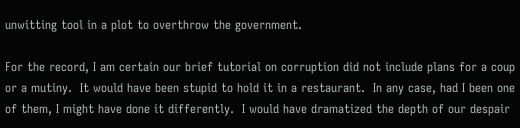unwitting tool in a plot to overthrow the government.

For the record, I am certain our brief tutorial on corruption did not include plans for a coup or a mutiny.  It would have been stupid to hold it in a restaurant.  In any case, had I been one of them, I might have done it differently.  I would have dramatized the depth of our despair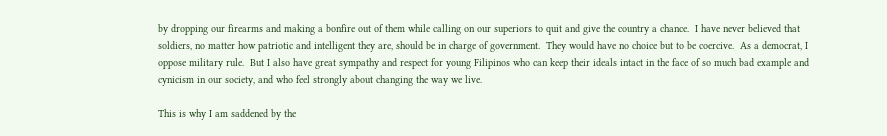by dropping our firearms and making a bonfire out of them while calling on our superiors to quit and give the country a chance.  I have never believed that soldiers, no matter how patriotic and intelligent they are, should be in charge of government.  They would have no choice but to be coercive.  As a democrat, I oppose military rule.  But I also have great sympathy and respect for young Filipinos who can keep their ideals intact in the face of so much bad example and cynicism in our society, and who feel strongly about changing the way we live.

This is why I am saddened by the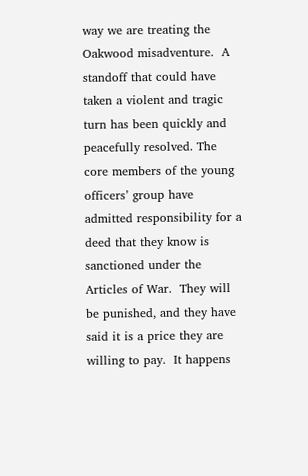way we are treating the Oakwood misadventure.  A standoff that could have taken a violent and tragic turn has been quickly and peacefully resolved. The core members of the young officers’ group have admitted responsibility for a deed that they know is sanctioned under the Articles of War.  They will be punished, and they have said it is a price they are willing to pay.  It happens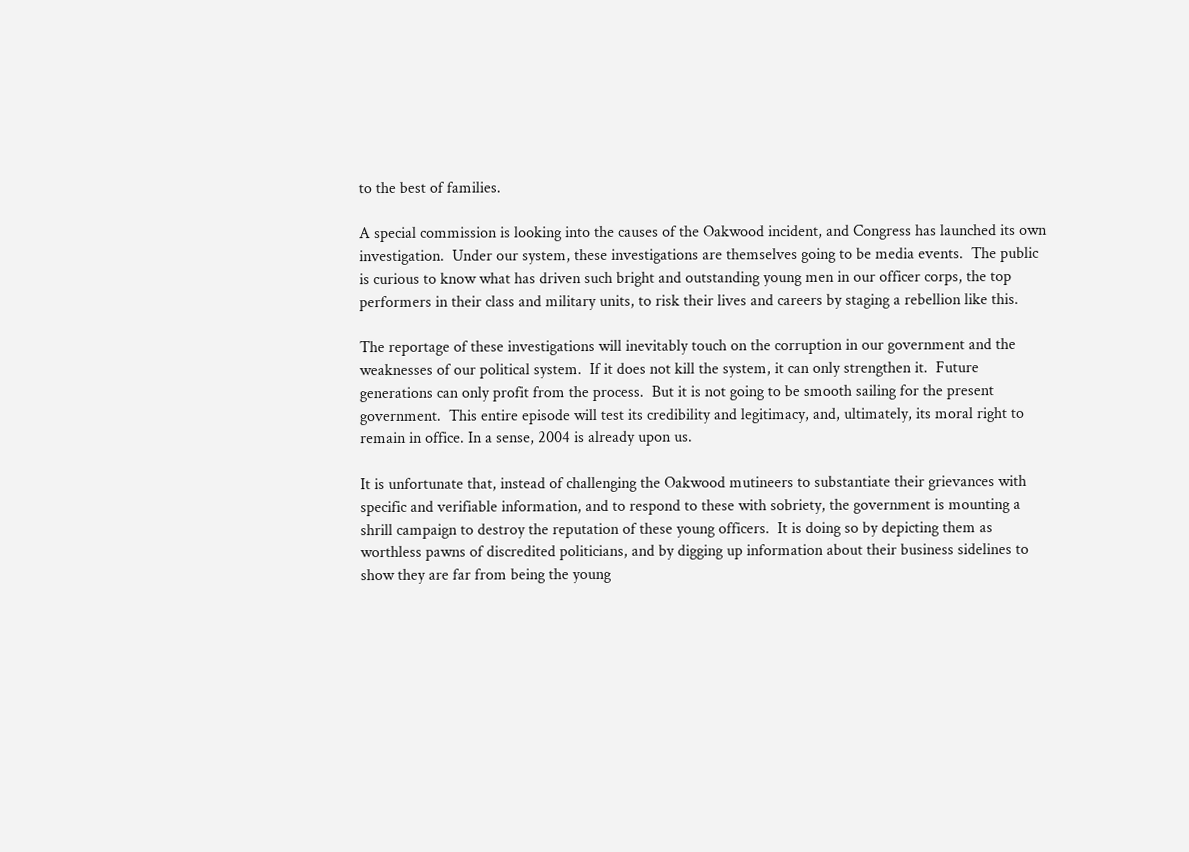to the best of families.

A special commission is looking into the causes of the Oakwood incident, and Congress has launched its own investigation.  Under our system, these investigations are themselves going to be media events.  The public is curious to know what has driven such bright and outstanding young men in our officer corps, the top performers in their class and military units, to risk their lives and careers by staging a rebellion like this.

The reportage of these investigations will inevitably touch on the corruption in our government and the weaknesses of our political system.  If it does not kill the system, it can only strengthen it.  Future generations can only profit from the process.  But it is not going to be smooth sailing for the present government.  This entire episode will test its credibility and legitimacy, and, ultimately, its moral right to remain in office. In a sense, 2004 is already upon us.

It is unfortunate that, instead of challenging the Oakwood mutineers to substantiate their grievances with specific and verifiable information, and to respond to these with sobriety, the government is mounting a shrill campaign to destroy the reputation of these young officers.  It is doing so by depicting them as worthless pawns of discredited politicians, and by digging up information about their business sidelines to show they are far from being the young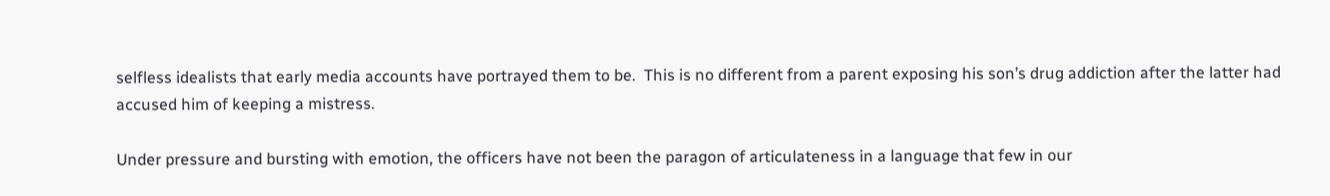selfless idealists that early media accounts have portrayed them to be.  This is no different from a parent exposing his son’s drug addiction after the latter had accused him of keeping a mistress.

Under pressure and bursting with emotion, the officers have not been the paragon of articulateness in a language that few in our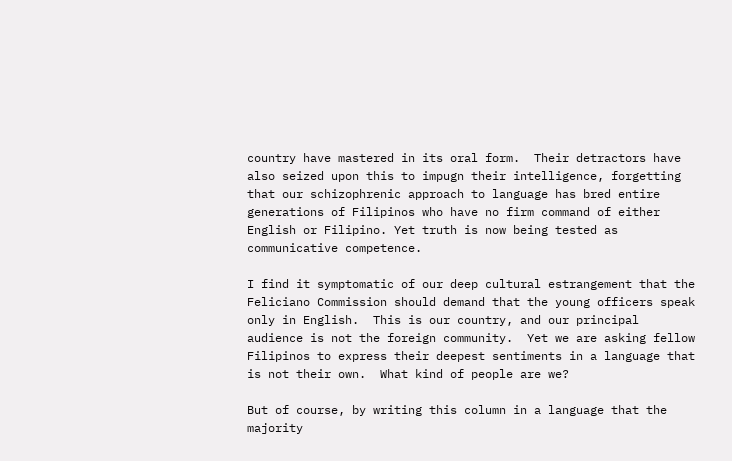country have mastered in its oral form.  Their detractors have also seized upon this to impugn their intelligence, forgetting that our schizophrenic approach to language has bred entire generations of Filipinos who have no firm command of either English or Filipino. Yet truth is now being tested as communicative competence.

I find it symptomatic of our deep cultural estrangement that the Feliciano Commission should demand that the young officers speak only in English.  This is our country, and our principal audience is not the foreign community.  Yet we are asking fellow Filipinos to express their deepest sentiments in a language that is not their own.  What kind of people are we?

But of course, by writing this column in a language that the majority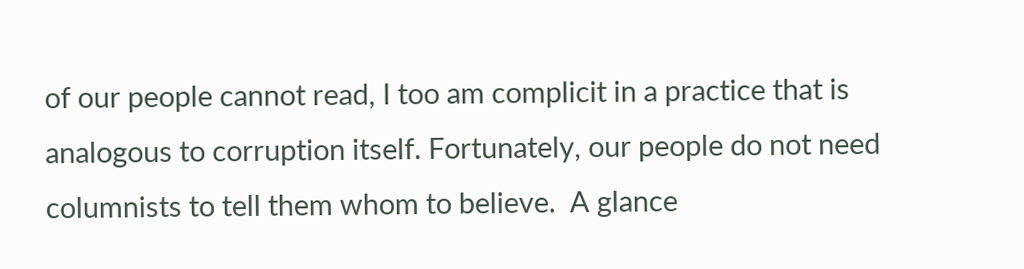of our people cannot read, I too am complicit in a practice that is analogous to corruption itself. Fortunately, our people do not need columnists to tell them whom to believe.  A glance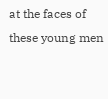at the faces of these young men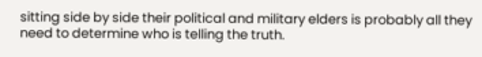sitting side by side their political and military elders is probably all they need to determine who is telling the truth.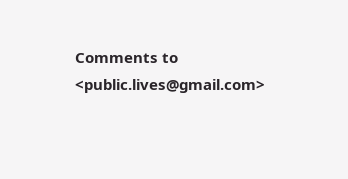Comments to <public.lives@gmail.com>